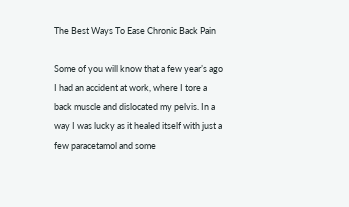The Best Ways To Ease Chronic Back Pain

Some of you will know that a few year’s ago I had an accident at work, where I tore a back muscle and dislocated my pelvis. In a way I was lucky as it healed itself with just a few paracetamol and some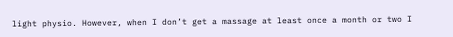light physio. However, when I don’t get a massage at least once a month or two I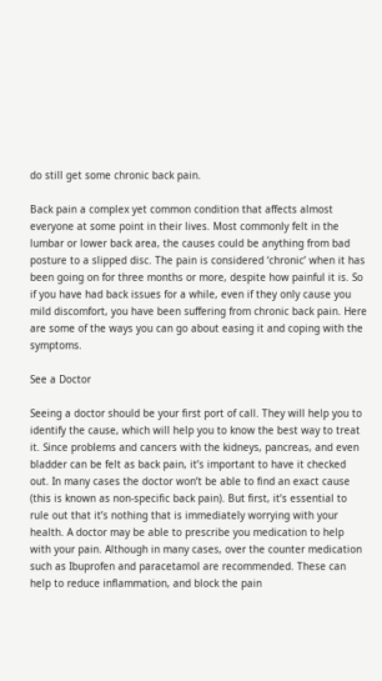do still get some chronic back pain.

Back pain a complex yet common condition that affects almost everyone at some point in their lives. Most commonly felt in the lumbar or lower back area, the causes could be anything from bad posture to a slipped disc. The pain is considered ‘chronic’ when it has been going on for three months or more, despite how painful it is. So if you have had back issues for a while, even if they only cause you mild discomfort, you have been suffering from chronic back pain. Here are some of the ways you can go about easing it and coping with the symptoms.

See a Doctor

Seeing a doctor should be your first port of call. They will help you to identify the cause, which will help you to know the best way to treat it. Since problems and cancers with the kidneys, pancreas, and even bladder can be felt as back pain, it’s important to have it checked out. In many cases the doctor won’t be able to find an exact cause (this is known as non-specific back pain). But first, it’s essential to rule out that it’s nothing that is immediately worrying with your health. A doctor may be able to prescribe you medication to help with your pain. Although in many cases, over the counter medication such as Ibuprofen and paracetamol are recommended. These can help to reduce inflammation, and block the pain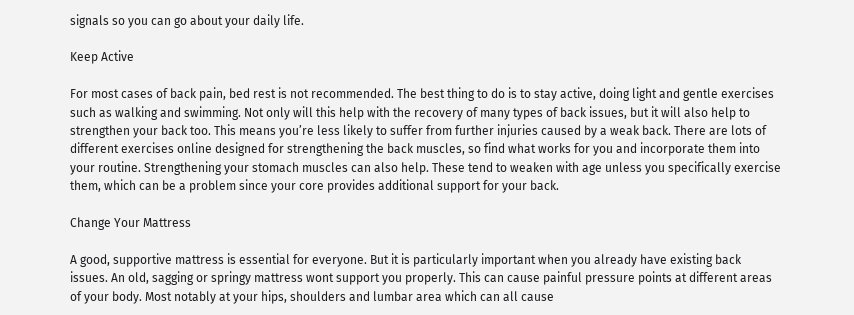signals so you can go about your daily life.

Keep Active

For most cases of back pain, bed rest is not recommended. The best thing to do is to stay active, doing light and gentle exercises such as walking and swimming. Not only will this help with the recovery of many types of back issues, but it will also help to strengthen your back too. This means you’re less likely to suffer from further injuries caused by a weak back. There are lots of different exercises online designed for strengthening the back muscles, so find what works for you and incorporate them into your routine. Strengthening your stomach muscles can also help. These tend to weaken with age unless you specifically exercise them, which can be a problem since your core provides additional support for your back.

Change Your Mattress

A good, supportive mattress is essential for everyone. But it is particularly important when you already have existing back issues. An old, sagging or springy mattress wont support you properly. This can cause painful pressure points at different areas of your body. Most notably at your hips, shoulders and lumbar area which can all cause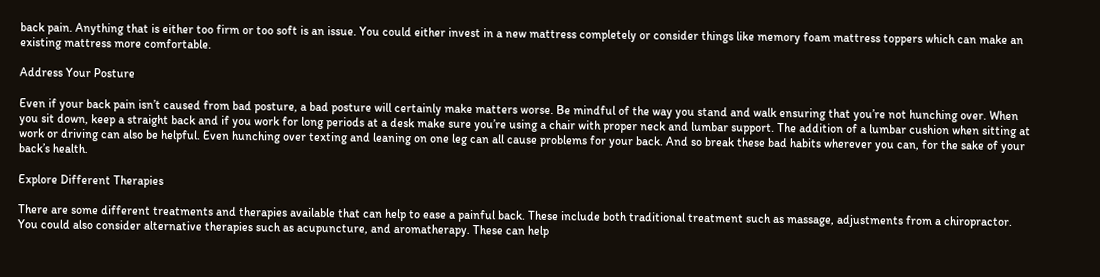back pain. Anything that is either too firm or too soft is an issue. You could either invest in a new mattress completely or consider things like memory foam mattress toppers which can make an existing mattress more comfortable.

Address Your Posture

Even if your back pain isn’t caused from bad posture, a bad posture will certainly make matters worse. Be mindful of the way you stand and walk ensuring that you’re not hunching over. When you sit down, keep a straight back and if you work for long periods at a desk make sure you’re using a chair with proper neck and lumbar support. The addition of a lumbar cushion when sitting at work or driving can also be helpful. Even hunching over texting and leaning on one leg can all cause problems for your back. And so break these bad habits wherever you can, for the sake of your back’s health.

Explore Different Therapies

There are some different treatments and therapies available that can help to ease a painful back. These include both traditional treatment such as massage, adjustments from a chiropractor. You could also consider alternative therapies such as acupuncture, and aromatherapy. These can help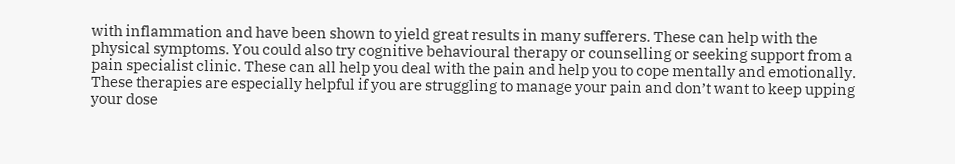with inflammation and have been shown to yield great results in many sufferers. These can help with the physical symptoms. You could also try cognitive behavioural therapy or counselling or seeking support from a pain specialist clinic. These can all help you deal with the pain and help you to cope mentally and emotionally. These therapies are especially helpful if you are struggling to manage your pain and don’t want to keep upping your dose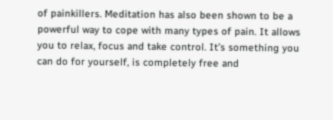of painkillers. Meditation has also been shown to be a powerful way to cope with many types of pain. It allows you to relax, focus and take control. It’s something you can do for yourself, is completely free and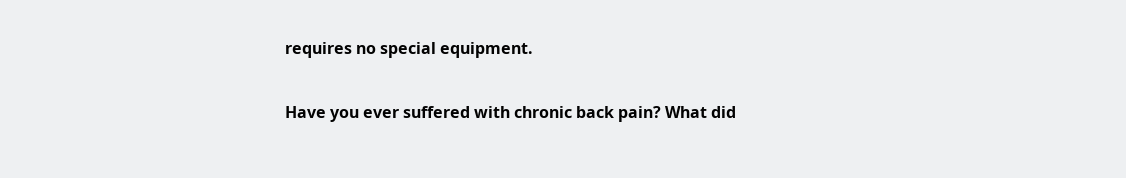requires no special equipment.

Have you ever suffered with chronic back pain? What did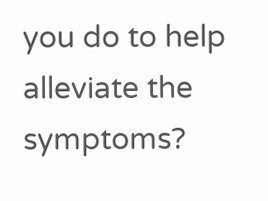you do to help alleviate the symptoms?